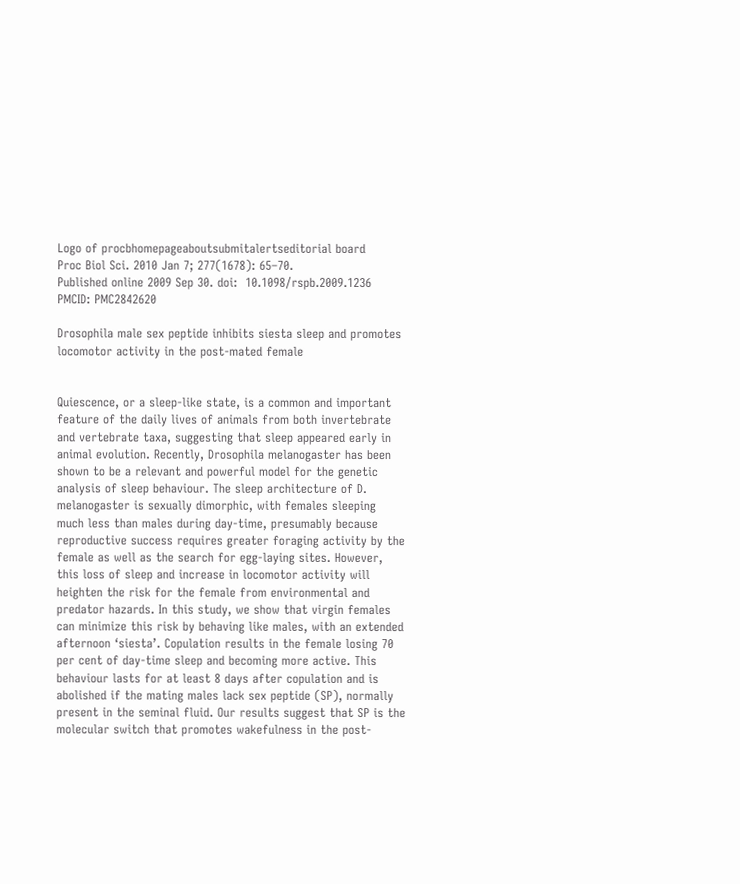Logo of procbhomepageaboutsubmitalertseditorial board
Proc Biol Sci. 2010 Jan 7; 277(1678): 65–70.
Published online 2009 Sep 30. doi:  10.1098/rspb.2009.1236
PMCID: PMC2842620

Drosophila male sex peptide inhibits siesta sleep and promotes locomotor activity in the post-mated female


Quiescence, or a sleep-like state, is a common and important feature of the daily lives of animals from both invertebrate and vertebrate taxa, suggesting that sleep appeared early in animal evolution. Recently, Drosophila melanogaster has been shown to be a relevant and powerful model for the genetic analysis of sleep behaviour. The sleep architecture of D. melanogaster is sexually dimorphic, with females sleeping much less than males during day-time, presumably because reproductive success requires greater foraging activity by the female as well as the search for egg-laying sites. However, this loss of sleep and increase in locomotor activity will heighten the risk for the female from environmental and predator hazards. In this study, we show that virgin females can minimize this risk by behaving like males, with an extended afternoon ‘siesta’. Copulation results in the female losing 70 per cent of day-time sleep and becoming more active. This behaviour lasts for at least 8 days after copulation and is abolished if the mating males lack sex peptide (SP), normally present in the seminal fluid. Our results suggest that SP is the molecular switch that promotes wakefulness in the post-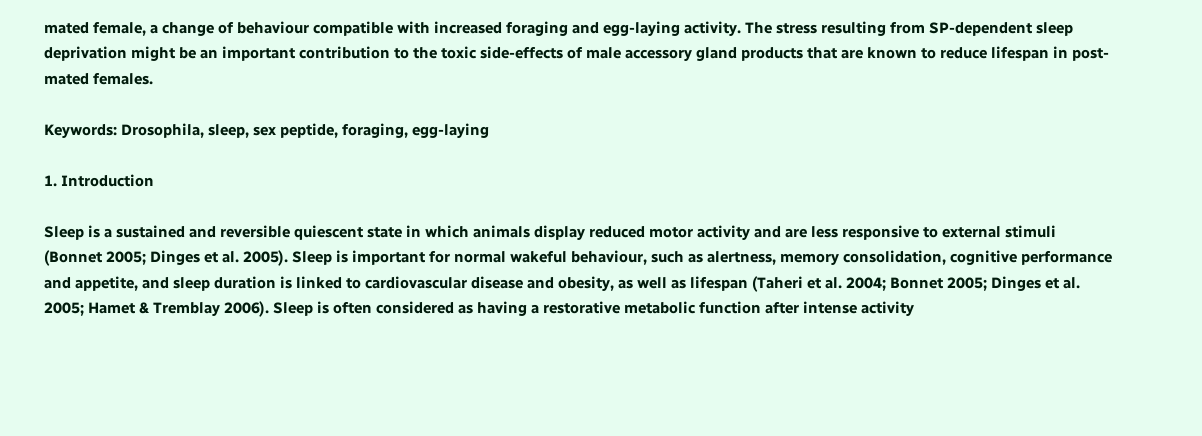mated female, a change of behaviour compatible with increased foraging and egg-laying activity. The stress resulting from SP-dependent sleep deprivation might be an important contribution to the toxic side-effects of male accessory gland products that are known to reduce lifespan in post-mated females.

Keywords: Drosophila, sleep, sex peptide, foraging, egg-laying

1. Introduction

Sleep is a sustained and reversible quiescent state in which animals display reduced motor activity and are less responsive to external stimuli (Bonnet 2005; Dinges et al. 2005). Sleep is important for normal wakeful behaviour, such as alertness, memory consolidation, cognitive performance and appetite, and sleep duration is linked to cardiovascular disease and obesity, as well as lifespan (Taheri et al. 2004; Bonnet 2005; Dinges et al. 2005; Hamet & Tremblay 2006). Sleep is often considered as having a restorative metabolic function after intense activity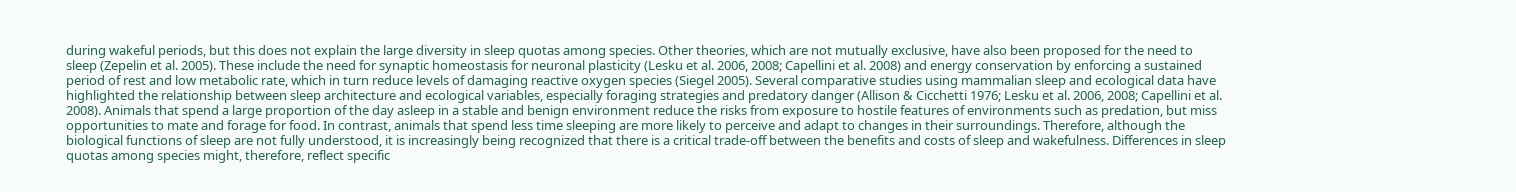during wakeful periods, but this does not explain the large diversity in sleep quotas among species. Other theories, which are not mutually exclusive, have also been proposed for the need to sleep (Zepelin et al. 2005). These include the need for synaptic homeostasis for neuronal plasticity (Lesku et al. 2006, 2008; Capellini et al. 2008) and energy conservation by enforcing a sustained period of rest and low metabolic rate, which in turn reduce levels of damaging reactive oxygen species (Siegel 2005). Several comparative studies using mammalian sleep and ecological data have highlighted the relationship between sleep architecture and ecological variables, especially foraging strategies and predatory danger (Allison & Cicchetti 1976; Lesku et al. 2006, 2008; Capellini et al. 2008). Animals that spend a large proportion of the day asleep in a stable and benign environment reduce the risks from exposure to hostile features of environments such as predation, but miss opportunities to mate and forage for food. In contrast, animals that spend less time sleeping are more likely to perceive and adapt to changes in their surroundings. Therefore, although the biological functions of sleep are not fully understood, it is increasingly being recognized that there is a critical trade-off between the benefits and costs of sleep and wakefulness. Differences in sleep quotas among species might, therefore, reflect specific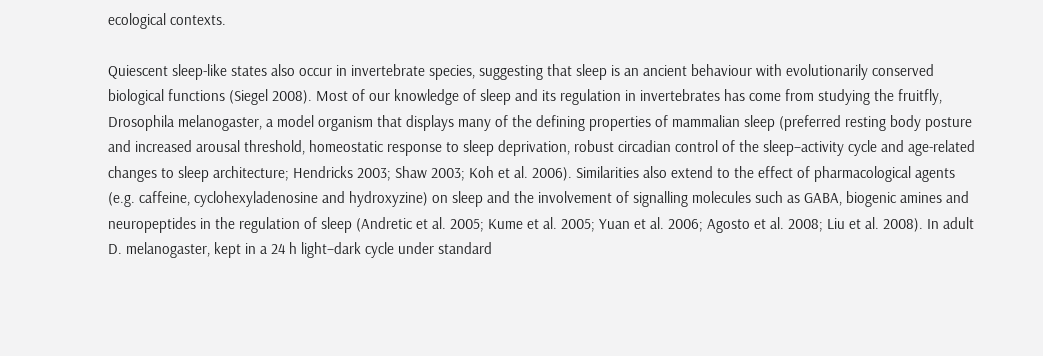ecological contexts.

Quiescent sleep-like states also occur in invertebrate species, suggesting that sleep is an ancient behaviour with evolutionarily conserved biological functions (Siegel 2008). Most of our knowledge of sleep and its regulation in invertebrates has come from studying the fruitfly, Drosophila melanogaster, a model organism that displays many of the defining properties of mammalian sleep (preferred resting body posture and increased arousal threshold, homeostatic response to sleep deprivation, robust circadian control of the sleep–activity cycle and age-related changes to sleep architecture; Hendricks 2003; Shaw 2003; Koh et al. 2006). Similarities also extend to the effect of pharmacological agents (e.g. caffeine, cyclohexyladenosine and hydroxyzine) on sleep and the involvement of signalling molecules such as GABA, biogenic amines and neuropeptides in the regulation of sleep (Andretic et al. 2005; Kume et al. 2005; Yuan et al. 2006; Agosto et al. 2008; Liu et al. 2008). In adult D. melanogaster, kept in a 24 h light–dark cycle under standard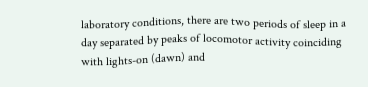laboratory conditions, there are two periods of sleep in a day separated by peaks of locomotor activity coinciding with lights-on (dawn) and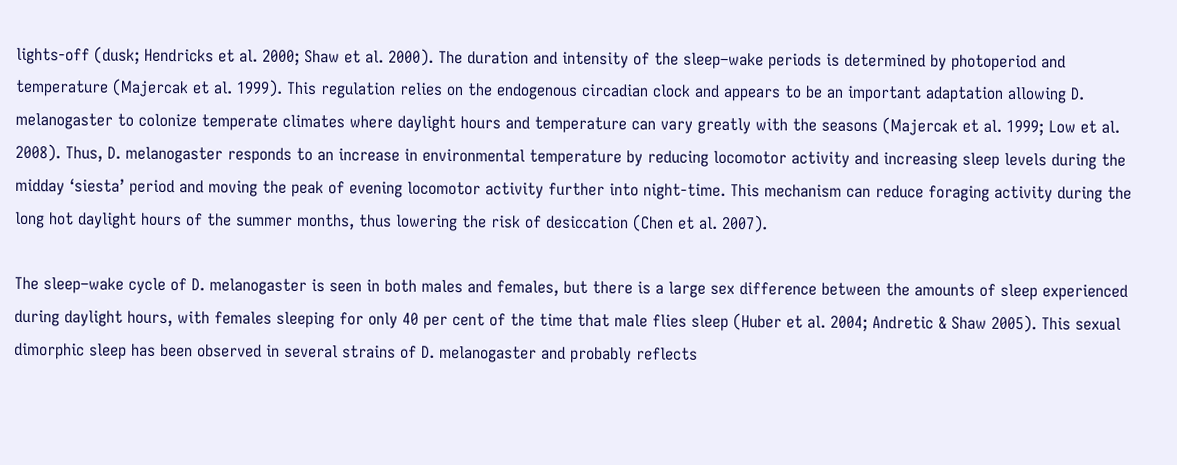lights-off (dusk; Hendricks et al. 2000; Shaw et al. 2000). The duration and intensity of the sleep–wake periods is determined by photoperiod and temperature (Majercak et al. 1999). This regulation relies on the endogenous circadian clock and appears to be an important adaptation allowing D. melanogaster to colonize temperate climates where daylight hours and temperature can vary greatly with the seasons (Majercak et al. 1999; Low et al. 2008). Thus, D. melanogaster responds to an increase in environmental temperature by reducing locomotor activity and increasing sleep levels during the midday ‘siesta’ period and moving the peak of evening locomotor activity further into night-time. This mechanism can reduce foraging activity during the long hot daylight hours of the summer months, thus lowering the risk of desiccation (Chen et al. 2007).

The sleep–wake cycle of D. melanogaster is seen in both males and females, but there is a large sex difference between the amounts of sleep experienced during daylight hours, with females sleeping for only 40 per cent of the time that male flies sleep (Huber et al. 2004; Andretic & Shaw 2005). This sexual dimorphic sleep has been observed in several strains of D. melanogaster and probably reflects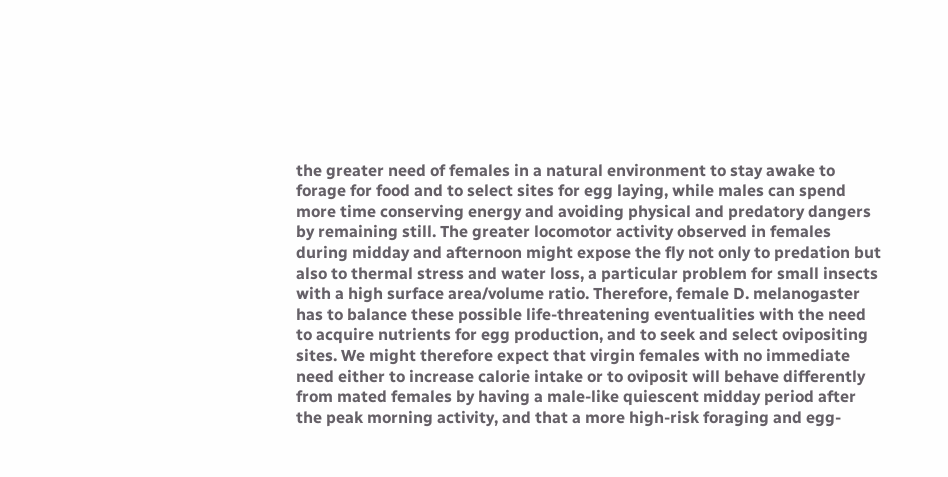the greater need of females in a natural environment to stay awake to forage for food and to select sites for egg laying, while males can spend more time conserving energy and avoiding physical and predatory dangers by remaining still. The greater locomotor activity observed in females during midday and afternoon might expose the fly not only to predation but also to thermal stress and water loss, a particular problem for small insects with a high surface area/volume ratio. Therefore, female D. melanogaster has to balance these possible life-threatening eventualities with the need to acquire nutrients for egg production, and to seek and select ovipositing sites. We might therefore expect that virgin females with no immediate need either to increase calorie intake or to oviposit will behave differently from mated females by having a male-like quiescent midday period after the peak morning activity, and that a more high-risk foraging and egg-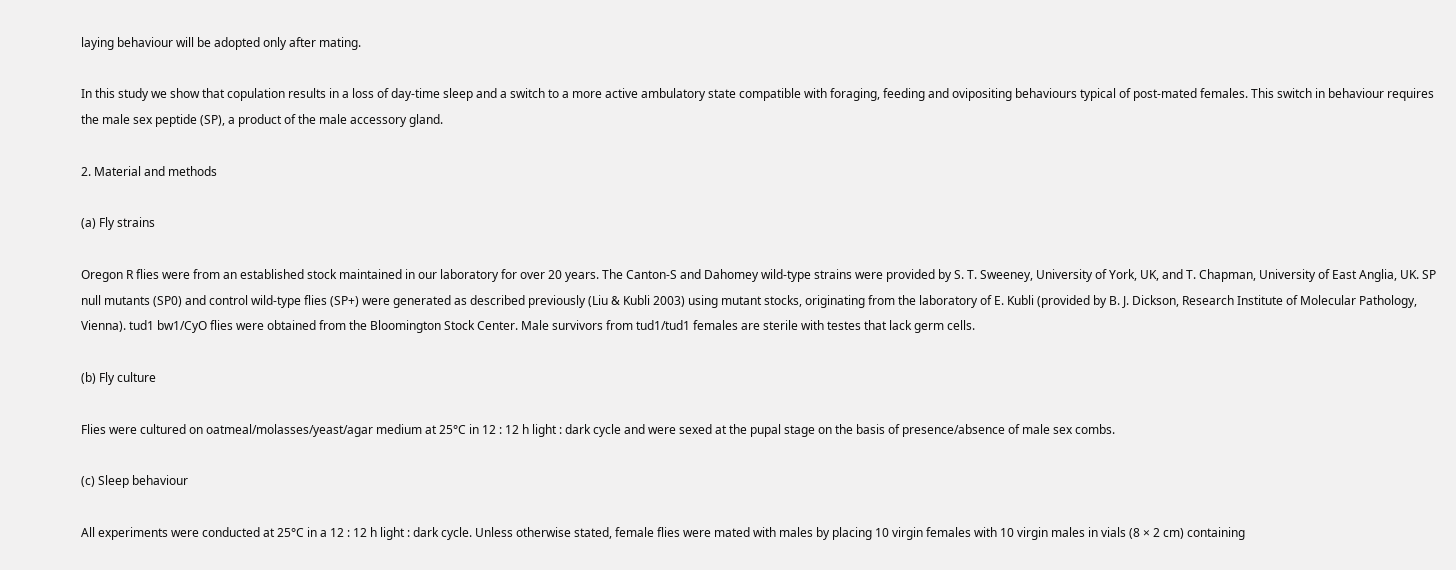laying behaviour will be adopted only after mating.

In this study we show that copulation results in a loss of day-time sleep and a switch to a more active ambulatory state compatible with foraging, feeding and ovipositing behaviours typical of post-mated females. This switch in behaviour requires the male sex peptide (SP), a product of the male accessory gland.

2. Material and methods

(a) Fly strains

Oregon R flies were from an established stock maintained in our laboratory for over 20 years. The Canton-S and Dahomey wild-type strains were provided by S. T. Sweeney, University of York, UK, and T. Chapman, University of East Anglia, UK. SP null mutants (SP0) and control wild-type flies (SP+) were generated as described previously (Liu & Kubli 2003) using mutant stocks, originating from the laboratory of E. Kubli (provided by B. J. Dickson, Research Institute of Molecular Pathology, Vienna). tud1 bw1/CyO flies were obtained from the Bloomington Stock Center. Male survivors from tud1/tud1 females are sterile with testes that lack germ cells.

(b) Fly culture

Flies were cultured on oatmeal/molasses/yeast/agar medium at 25°C in 12 : 12 h light : dark cycle and were sexed at the pupal stage on the basis of presence/absence of male sex combs.

(c) Sleep behaviour

All experiments were conducted at 25°C in a 12 : 12 h light : dark cycle. Unless otherwise stated, female flies were mated with males by placing 10 virgin females with 10 virgin males in vials (8 × 2 cm) containing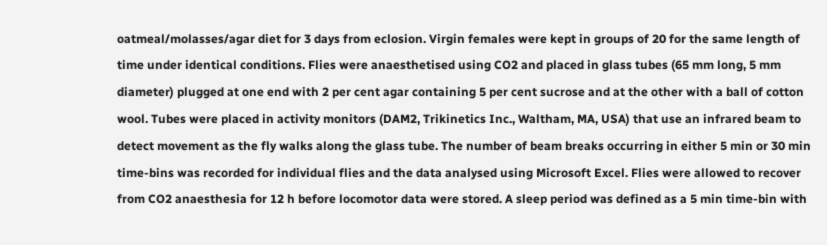oatmeal/molasses/agar diet for 3 days from eclosion. Virgin females were kept in groups of 20 for the same length of time under identical conditions. Flies were anaesthetised using CO2 and placed in glass tubes (65 mm long, 5 mm diameter) plugged at one end with 2 per cent agar containing 5 per cent sucrose and at the other with a ball of cotton wool. Tubes were placed in activity monitors (DAM2, Trikinetics Inc., Waltham, MA, USA) that use an infrared beam to detect movement as the fly walks along the glass tube. The number of beam breaks occurring in either 5 min or 30 min time-bins was recorded for individual flies and the data analysed using Microsoft Excel. Flies were allowed to recover from CO2 anaesthesia for 12 h before locomotor data were stored. A sleep period was defined as a 5 min time-bin with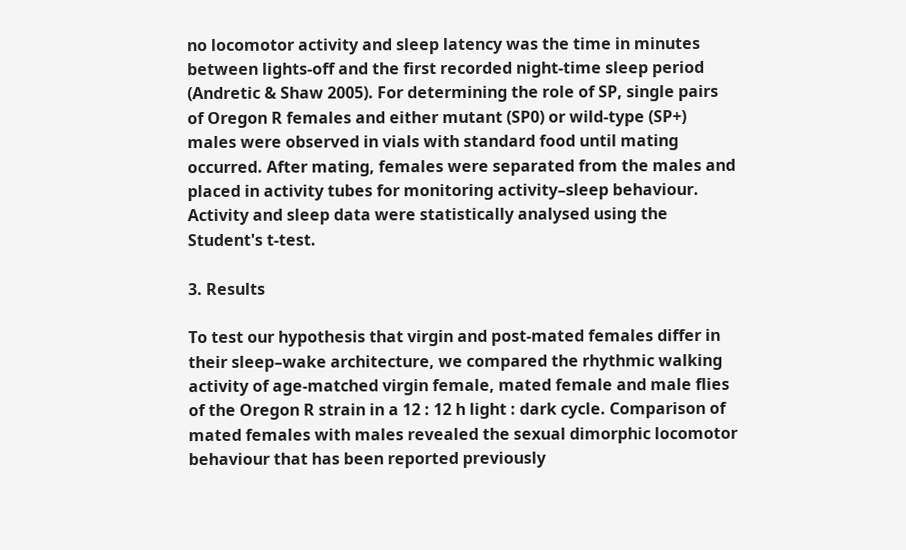no locomotor activity and sleep latency was the time in minutes between lights-off and the first recorded night-time sleep period (Andretic & Shaw 2005). For determining the role of SP, single pairs of Oregon R females and either mutant (SP0) or wild-type (SP+) males were observed in vials with standard food until mating occurred. After mating, females were separated from the males and placed in activity tubes for monitoring activity–sleep behaviour. Activity and sleep data were statistically analysed using the Student's t-test.

3. Results

To test our hypothesis that virgin and post-mated females differ in their sleep–wake architecture, we compared the rhythmic walking activity of age-matched virgin female, mated female and male flies of the Oregon R strain in a 12 : 12 h light : dark cycle. Comparison of mated females with males revealed the sexual dimorphic locomotor behaviour that has been reported previously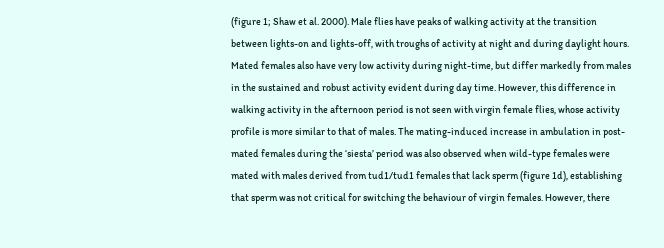(figure 1; Shaw et al. 2000). Male flies have peaks of walking activity at the transition between lights-on and lights-off, with troughs of activity at night and during daylight hours. Mated females also have very low activity during night-time, but differ markedly from males in the sustained and robust activity evident during day time. However, this difference in walking activity in the afternoon period is not seen with virgin female flies, whose activity profile is more similar to that of males. The mating-induced increase in ambulation in post-mated females during the ‘siesta’ period was also observed when wild-type females were mated with males derived from tud1/tud1 females that lack sperm (figure 1d), establishing that sperm was not critical for switching the behaviour of virgin females. However, there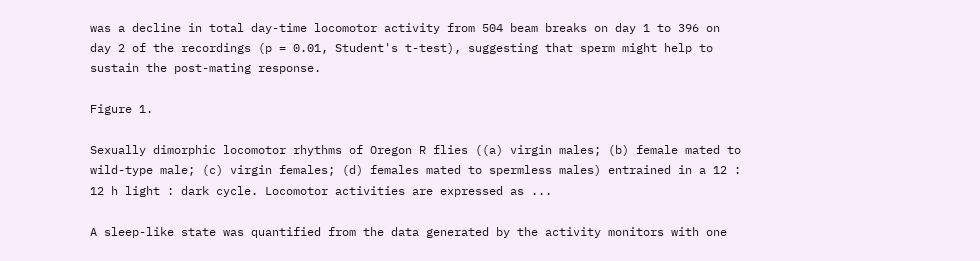was a decline in total day-time locomotor activity from 504 beam breaks on day 1 to 396 on day 2 of the recordings (p = 0.01, Student's t-test), suggesting that sperm might help to sustain the post-mating response.

Figure 1.

Sexually dimorphic locomotor rhythms of Oregon R flies ((a) virgin males; (b) female mated to wild-type male; (c) virgin females; (d) females mated to spermless males) entrained in a 12 : 12 h light : dark cycle. Locomotor activities are expressed as ...

A sleep-like state was quantified from the data generated by the activity monitors with one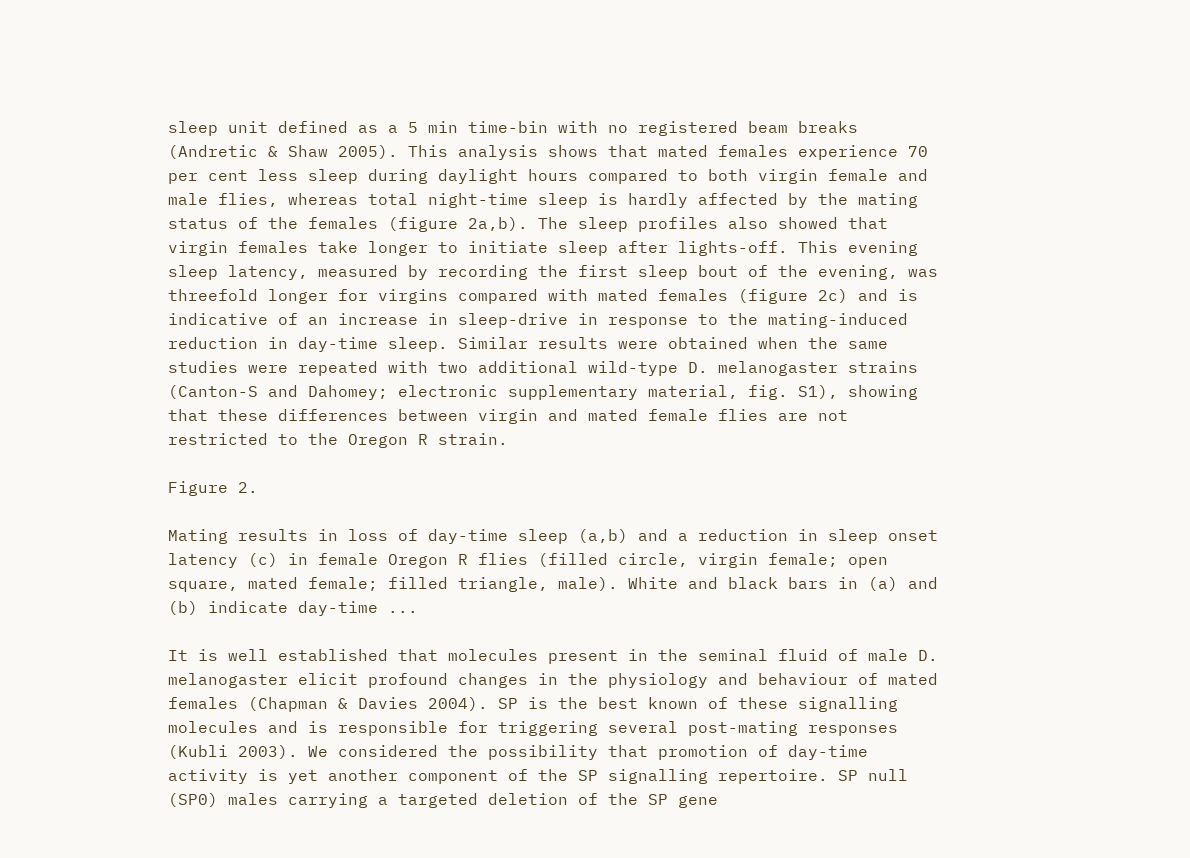sleep unit defined as a 5 min time-bin with no registered beam breaks (Andretic & Shaw 2005). This analysis shows that mated females experience 70 per cent less sleep during daylight hours compared to both virgin female and male flies, whereas total night-time sleep is hardly affected by the mating status of the females (figure 2a,b). The sleep profiles also showed that virgin females take longer to initiate sleep after lights-off. This evening sleep latency, measured by recording the first sleep bout of the evening, was threefold longer for virgins compared with mated females (figure 2c) and is indicative of an increase in sleep-drive in response to the mating-induced reduction in day-time sleep. Similar results were obtained when the same studies were repeated with two additional wild-type D. melanogaster strains (Canton-S and Dahomey; electronic supplementary material, fig. S1), showing that these differences between virgin and mated female flies are not restricted to the Oregon R strain.

Figure 2.

Mating results in loss of day-time sleep (a,b) and a reduction in sleep onset latency (c) in female Oregon R flies (filled circle, virgin female; open square, mated female; filled triangle, male). White and black bars in (a) and (b) indicate day-time ...

It is well established that molecules present in the seminal fluid of male D. melanogaster elicit profound changes in the physiology and behaviour of mated females (Chapman & Davies 2004). SP is the best known of these signalling molecules and is responsible for triggering several post-mating responses (Kubli 2003). We considered the possibility that promotion of day-time activity is yet another component of the SP signalling repertoire. SP null (SP0) males carrying a targeted deletion of the SP gene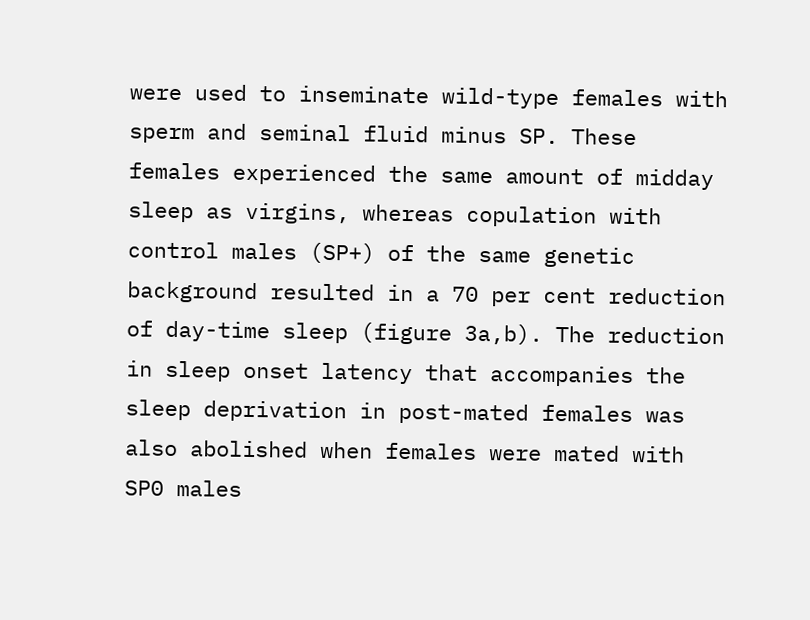were used to inseminate wild-type females with sperm and seminal fluid minus SP. These females experienced the same amount of midday sleep as virgins, whereas copulation with control males (SP+) of the same genetic background resulted in a 70 per cent reduction of day-time sleep (figure 3a,b). The reduction in sleep onset latency that accompanies the sleep deprivation in post-mated females was also abolished when females were mated with SP0 males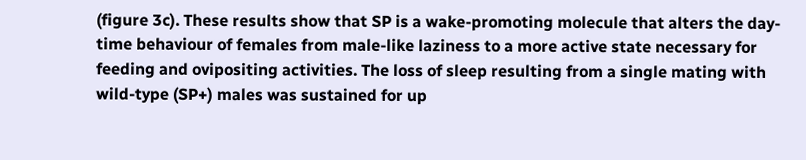(figure 3c). These results show that SP is a wake-promoting molecule that alters the day-time behaviour of females from male-like laziness to a more active state necessary for feeding and ovipositing activities. The loss of sleep resulting from a single mating with wild-type (SP+) males was sustained for up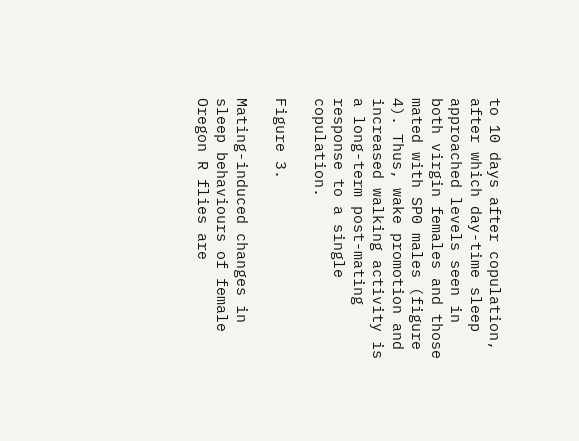to 10 days after copulation, after which day-time sleep approached levels seen in both virgin females and those mated with SP0 males (figure 4). Thus, wake promotion and increased walking activity is a long-term post-mating response to a single copulation.

Figure 3.

Mating-induced changes in sleep behaviours of female Oregon R flies are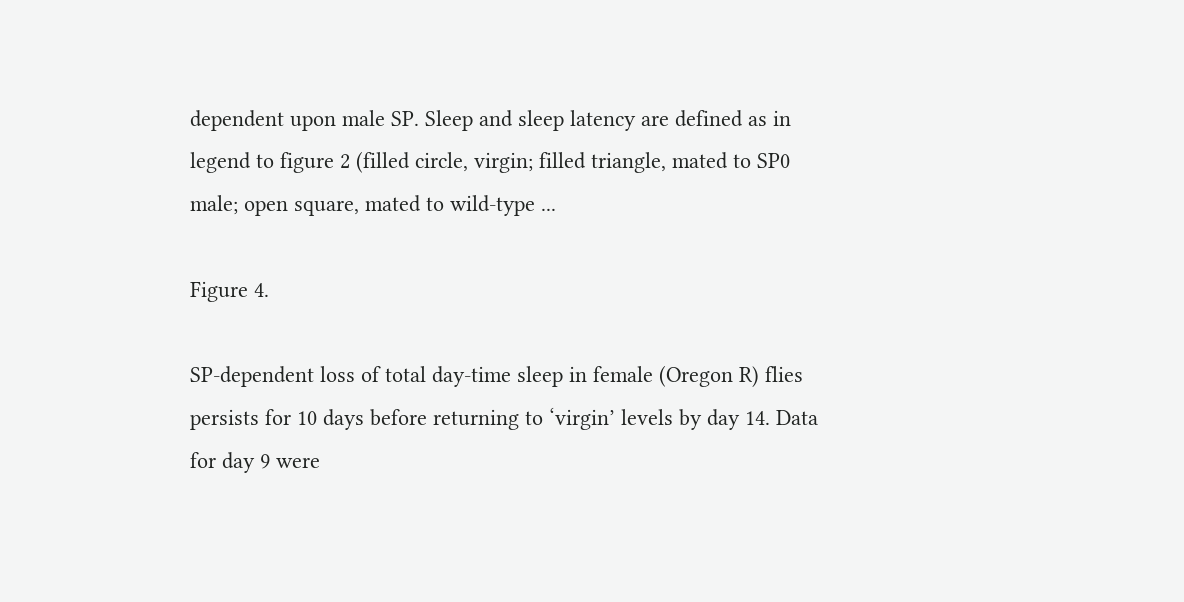dependent upon male SP. Sleep and sleep latency are defined as in legend to figure 2 (filled circle, virgin; filled triangle, mated to SP0 male; open square, mated to wild-type ...

Figure 4.

SP-dependent loss of total day-time sleep in female (Oregon R) flies persists for 10 days before returning to ‘virgin’ levels by day 14. Data for day 9 were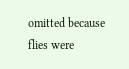omitted because flies were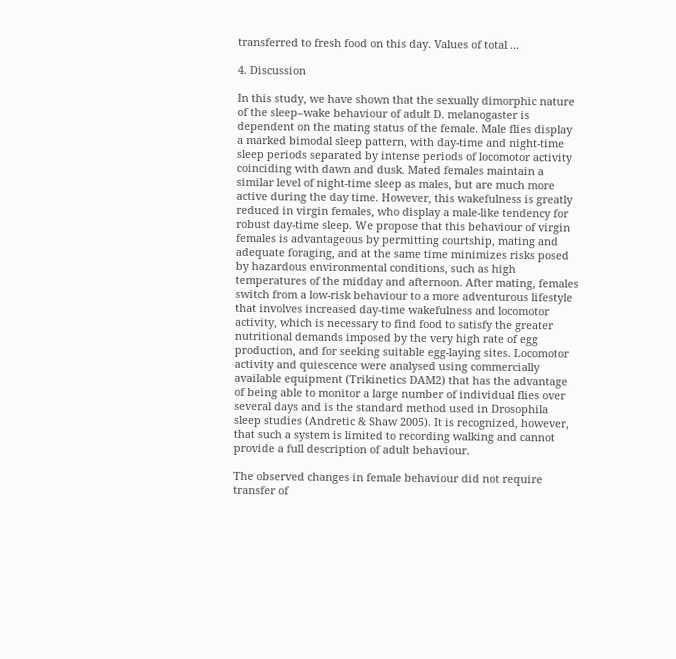transferred to fresh food on this day. Values of total ...

4. Discussion

In this study, we have shown that the sexually dimorphic nature of the sleep–wake behaviour of adult D. melanogaster is dependent on the mating status of the female. Male flies display a marked bimodal sleep pattern, with day-time and night-time sleep periods separated by intense periods of locomotor activity coinciding with dawn and dusk. Mated females maintain a similar level of night-time sleep as males, but are much more active during the day time. However, this wakefulness is greatly reduced in virgin females, who display a male-like tendency for robust day-time sleep. We propose that this behaviour of virgin females is advantageous by permitting courtship, mating and adequate foraging, and at the same time minimizes risks posed by hazardous environmental conditions, such as high temperatures of the midday and afternoon. After mating, females switch from a low-risk behaviour to a more adventurous lifestyle that involves increased day-time wakefulness and locomotor activity, which is necessary to find food to satisfy the greater nutritional demands imposed by the very high rate of egg production, and for seeking suitable egg-laying sites. Locomotor activity and quiescence were analysed using commercially available equipment (Trikinetics DAM2) that has the advantage of being able to monitor a large number of individual flies over several days and is the standard method used in Drosophila sleep studies (Andretic & Shaw 2005). It is recognized, however, that such a system is limited to recording walking and cannot provide a full description of adult behaviour.

The observed changes in female behaviour did not require transfer of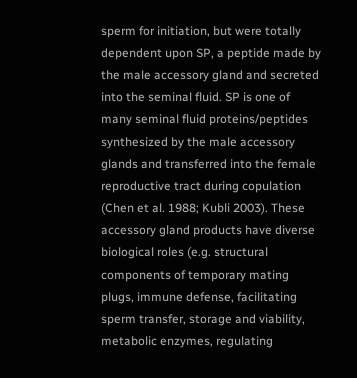sperm for initiation, but were totally dependent upon SP, a peptide made by the male accessory gland and secreted into the seminal fluid. SP is one of many seminal fluid proteins/peptides synthesized by the male accessory glands and transferred into the female reproductive tract during copulation (Chen et al. 1988; Kubli 2003). These accessory gland products have diverse biological roles (e.g. structural components of temporary mating plugs, immune defense, facilitating sperm transfer, storage and viability, metabolic enzymes, regulating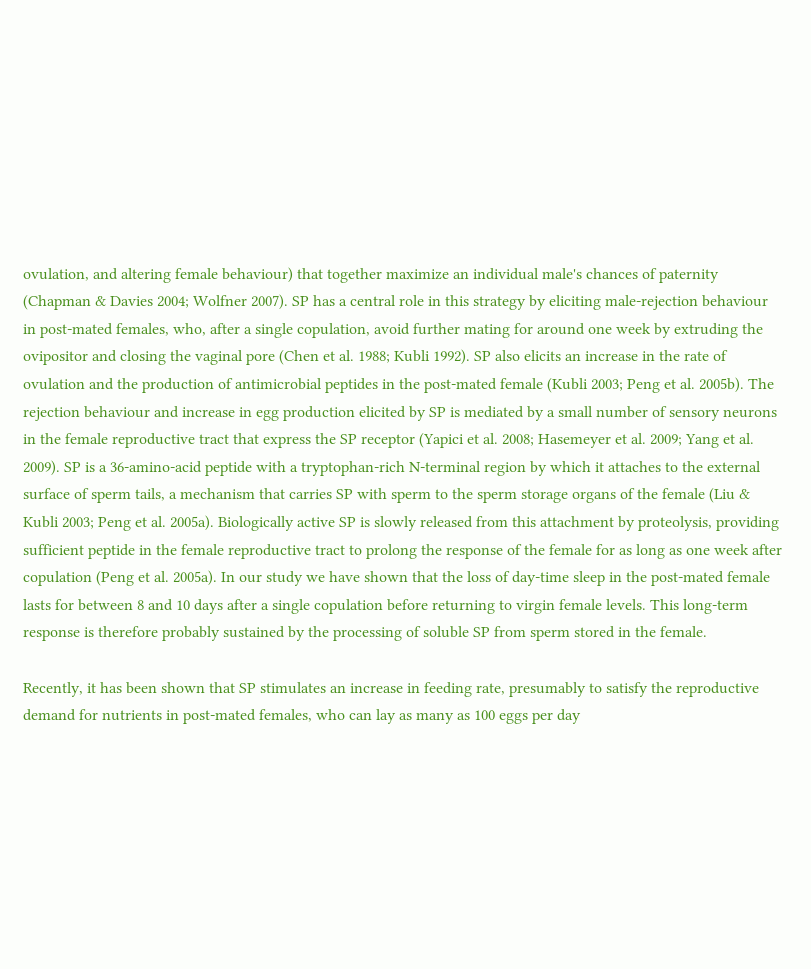ovulation, and altering female behaviour) that together maximize an individual male's chances of paternity (Chapman & Davies 2004; Wolfner 2007). SP has a central role in this strategy by eliciting male-rejection behaviour in post-mated females, who, after a single copulation, avoid further mating for around one week by extruding the ovipositor and closing the vaginal pore (Chen et al. 1988; Kubli 1992). SP also elicits an increase in the rate of ovulation and the production of antimicrobial peptides in the post-mated female (Kubli 2003; Peng et al. 2005b). The rejection behaviour and increase in egg production elicited by SP is mediated by a small number of sensory neurons in the female reproductive tract that express the SP receptor (Yapici et al. 2008; Hasemeyer et al. 2009; Yang et al. 2009). SP is a 36-amino-acid peptide with a tryptophan-rich N-terminal region by which it attaches to the external surface of sperm tails, a mechanism that carries SP with sperm to the sperm storage organs of the female (Liu & Kubli 2003; Peng et al. 2005a). Biologically active SP is slowly released from this attachment by proteolysis, providing sufficient peptide in the female reproductive tract to prolong the response of the female for as long as one week after copulation (Peng et al. 2005a). In our study we have shown that the loss of day-time sleep in the post-mated female lasts for between 8 and 10 days after a single copulation before returning to virgin female levels. This long-term response is therefore probably sustained by the processing of soluble SP from sperm stored in the female.

Recently, it has been shown that SP stimulates an increase in feeding rate, presumably to satisfy the reproductive demand for nutrients in post-mated females, who can lay as many as 100 eggs per day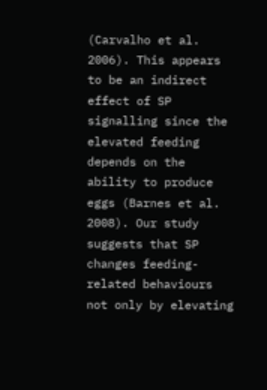(Carvalho et al. 2006). This appears to be an indirect effect of SP signalling since the elevated feeding depends on the ability to produce eggs (Barnes et al. 2008). Our study suggests that SP changes feeding-related behaviours not only by elevating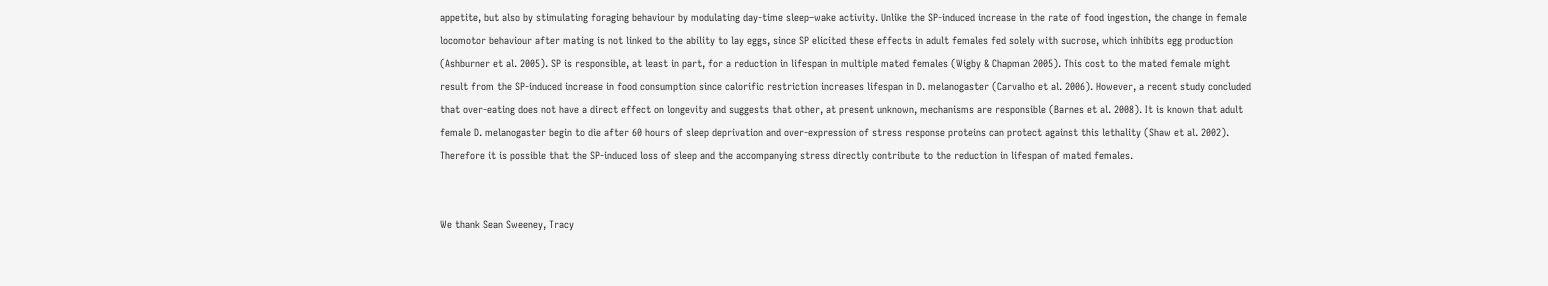appetite, but also by stimulating foraging behaviour by modulating day-time sleep–wake activity. Unlike the SP-induced increase in the rate of food ingestion, the change in female locomotor behaviour after mating is not linked to the ability to lay eggs, since SP elicited these effects in adult females fed solely with sucrose, which inhibits egg production (Ashburner et al. 2005). SP is responsible, at least in part, for a reduction in lifespan in multiple mated females (Wigby & Chapman 2005). This cost to the mated female might result from the SP-induced increase in food consumption since calorific restriction increases lifespan in D. melanogaster (Carvalho et al. 2006). However, a recent study concluded that over-eating does not have a direct effect on longevity and suggests that other, at present unknown, mechanisms are responsible (Barnes et al. 2008). It is known that adult female D. melanogaster begin to die after 60 hours of sleep deprivation and over-expression of stress response proteins can protect against this lethality (Shaw et al. 2002). Therefore it is possible that the SP-induced loss of sleep and the accompanying stress directly contribute to the reduction in lifespan of mated females.


We thank Sean Sweeney, Tracy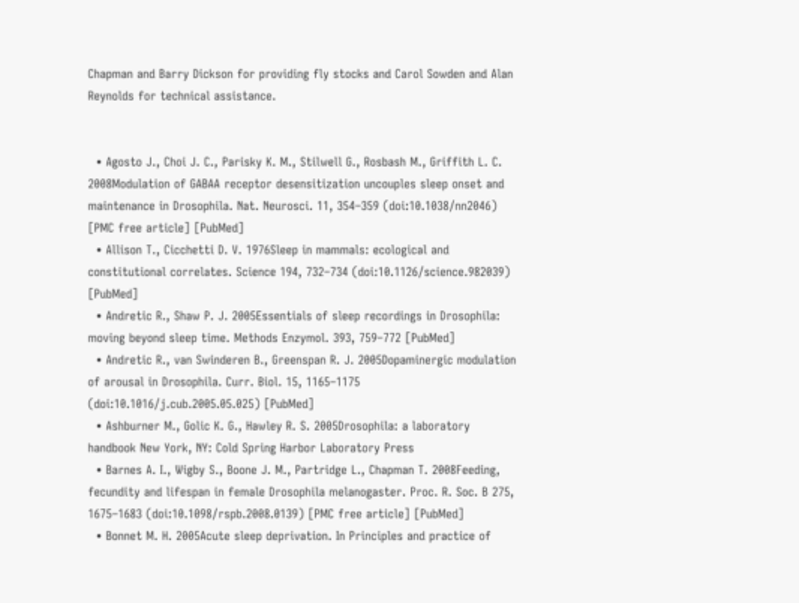Chapman and Barry Dickson for providing fly stocks and Carol Sowden and Alan Reynolds for technical assistance.


  • Agosto J., Choi J. C., Parisky K. M., Stilwell G., Rosbash M., Griffith L. C. 2008Modulation of GABAA receptor desensitization uncouples sleep onset and maintenance in Drosophila. Nat. Neurosci. 11, 354–359 (doi:10.1038/nn2046) [PMC free article] [PubMed]
  • Allison T., Cicchetti D. V. 1976Sleep in mammals: ecological and constitutional correlates. Science 194, 732–734 (doi:10.1126/science.982039) [PubMed]
  • Andretic R., Shaw P. J. 2005Essentials of sleep recordings in Drosophila: moving beyond sleep time. Methods Enzymol. 393, 759–772 [PubMed]
  • Andretic R., van Swinderen B., Greenspan R. J. 2005Dopaminergic modulation of arousal in Drosophila. Curr. Biol. 15, 1165–1175 (doi:10.1016/j.cub.2005.05.025) [PubMed]
  • Ashburner M., Golic K. G., Hawley R. S. 2005Drosophila: a laboratory handbook New York, NY: Cold Spring Harbor Laboratory Press
  • Barnes A. I., Wigby S., Boone J. M., Partridge L., Chapman T. 2008Feeding, fecundity and lifespan in female Drosophila melanogaster. Proc. R. Soc. B 275, 1675–1683 (doi:10.1098/rspb.2008.0139) [PMC free article] [PubMed]
  • Bonnet M. H. 2005Acute sleep deprivation. In Principles and practice of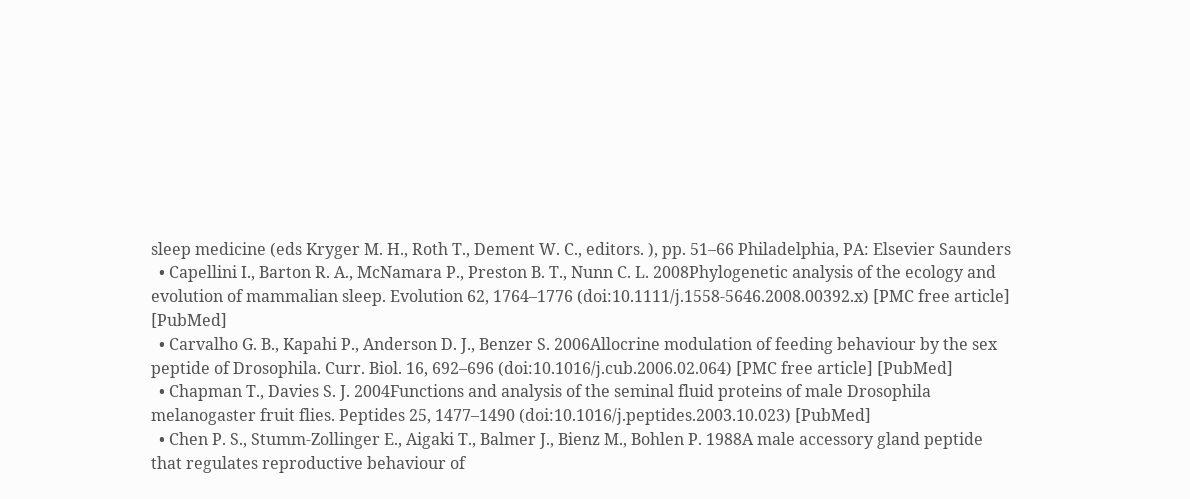sleep medicine (eds Kryger M. H., Roth T., Dement W. C., editors. ), pp. 51–66 Philadelphia, PA: Elsevier Saunders
  • Capellini I., Barton R. A., McNamara P., Preston B. T., Nunn C. L. 2008Phylogenetic analysis of the ecology and evolution of mammalian sleep. Evolution 62, 1764–1776 (doi:10.1111/j.1558-5646.2008.00392.x) [PMC free article] [PubMed]
  • Carvalho G. B., Kapahi P., Anderson D. J., Benzer S. 2006Allocrine modulation of feeding behaviour by the sex peptide of Drosophila. Curr. Biol. 16, 692–696 (doi:10.1016/j.cub.2006.02.064) [PMC free article] [PubMed]
  • Chapman T., Davies S. J. 2004Functions and analysis of the seminal fluid proteins of male Drosophila melanogaster fruit flies. Peptides 25, 1477–1490 (doi:10.1016/j.peptides.2003.10.023) [PubMed]
  • Chen P. S., Stumm-Zollinger E., Aigaki T., Balmer J., Bienz M., Bohlen P. 1988A male accessory gland peptide that regulates reproductive behaviour of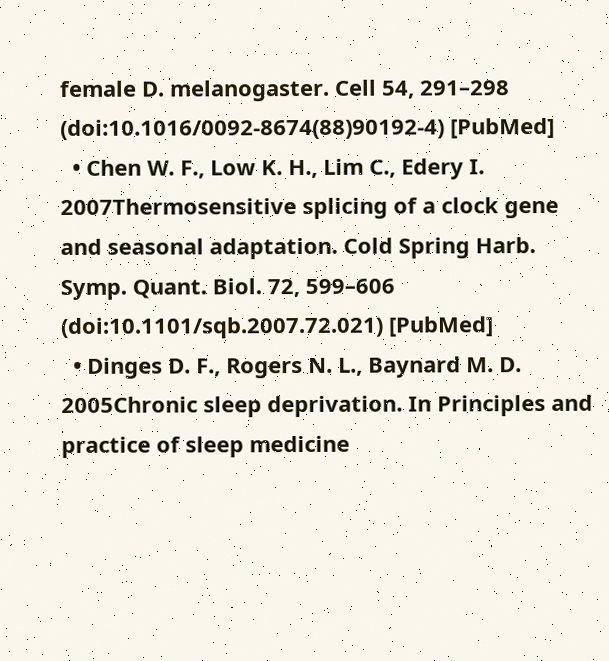female D. melanogaster. Cell 54, 291–298 (doi:10.1016/0092-8674(88)90192-4) [PubMed]
  • Chen W. F., Low K. H., Lim C., Edery I. 2007Thermosensitive splicing of a clock gene and seasonal adaptation. Cold Spring Harb. Symp. Quant. Biol. 72, 599–606 (doi:10.1101/sqb.2007.72.021) [PubMed]
  • Dinges D. F., Rogers N. L., Baynard M. D. 2005Chronic sleep deprivation. In Principles and practice of sleep medicine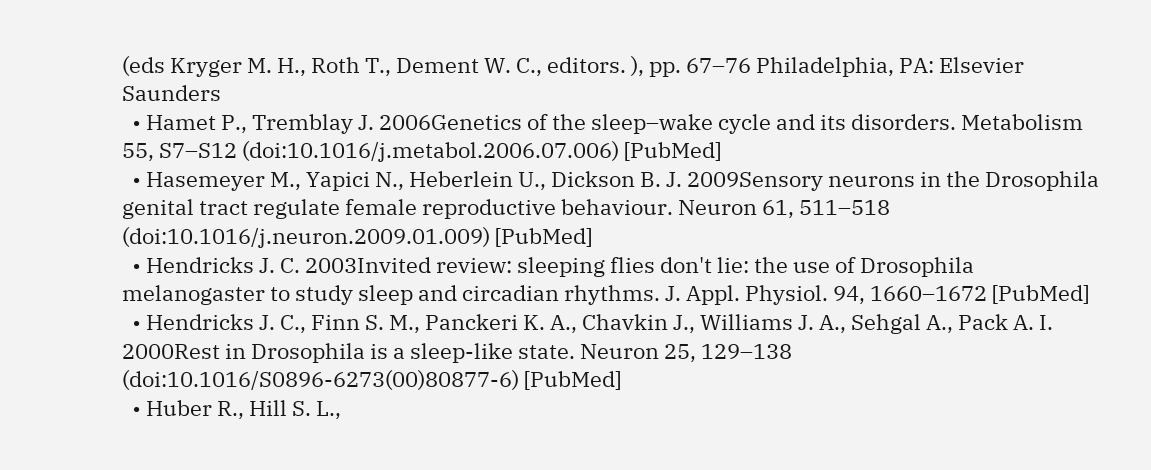(eds Kryger M. H., Roth T., Dement W. C., editors. ), pp. 67–76 Philadelphia, PA: Elsevier Saunders
  • Hamet P., Tremblay J. 2006Genetics of the sleep–wake cycle and its disorders. Metabolism 55, S7–S12 (doi:10.1016/j.metabol.2006.07.006) [PubMed]
  • Hasemeyer M., Yapici N., Heberlein U., Dickson B. J. 2009Sensory neurons in the Drosophila genital tract regulate female reproductive behaviour. Neuron 61, 511–518 (doi:10.1016/j.neuron.2009.01.009) [PubMed]
  • Hendricks J. C. 2003Invited review: sleeping flies don't lie: the use of Drosophila melanogaster to study sleep and circadian rhythms. J. Appl. Physiol. 94, 1660–1672 [PubMed]
  • Hendricks J. C., Finn S. M., Panckeri K. A., Chavkin J., Williams J. A., Sehgal A., Pack A. I. 2000Rest in Drosophila is a sleep-like state. Neuron 25, 129–138 (doi:10.1016/S0896-6273(00)80877-6) [PubMed]
  • Huber R., Hill S. L.,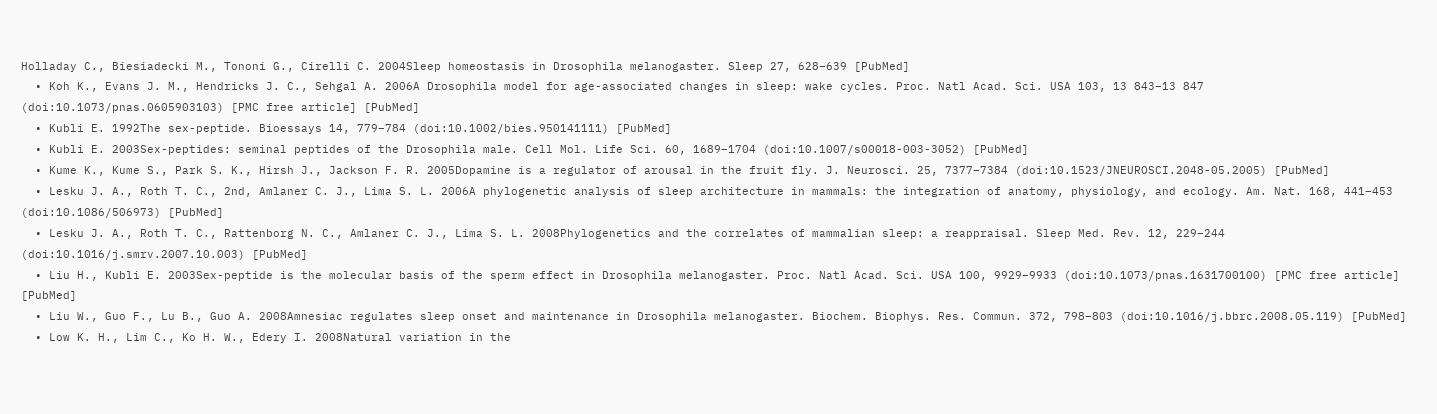Holladay C., Biesiadecki M., Tononi G., Cirelli C. 2004Sleep homeostasis in Drosophila melanogaster. Sleep 27, 628–639 [PubMed]
  • Koh K., Evans J. M., Hendricks J. C., Sehgal A. 2006A Drosophila model for age-associated changes in sleep: wake cycles. Proc. Natl Acad. Sci. USA 103, 13 843–13 847 (doi:10.1073/pnas.0605903103) [PMC free article] [PubMed]
  • Kubli E. 1992The sex-peptide. Bioessays 14, 779–784 (doi:10.1002/bies.950141111) [PubMed]
  • Kubli E. 2003Sex-peptides: seminal peptides of the Drosophila male. Cell Mol. Life Sci. 60, 1689–1704 (doi:10.1007/s00018-003-3052) [PubMed]
  • Kume K., Kume S., Park S. K., Hirsh J., Jackson F. R. 2005Dopamine is a regulator of arousal in the fruit fly. J. Neurosci. 25, 7377–7384 (doi:10.1523/JNEUROSCI.2048-05.2005) [PubMed]
  • Lesku J. A., Roth T. C., 2nd, Amlaner C. J., Lima S. L. 2006A phylogenetic analysis of sleep architecture in mammals: the integration of anatomy, physiology, and ecology. Am. Nat. 168, 441–453 (doi:10.1086/506973) [PubMed]
  • Lesku J. A., Roth T. C., Rattenborg N. C., Amlaner C. J., Lima S. L. 2008Phylogenetics and the correlates of mammalian sleep: a reappraisal. Sleep Med. Rev. 12, 229–244 (doi:10.1016/j.smrv.2007.10.003) [PubMed]
  • Liu H., Kubli E. 2003Sex-peptide is the molecular basis of the sperm effect in Drosophila melanogaster. Proc. Natl Acad. Sci. USA 100, 9929–9933 (doi:10.1073/pnas.1631700100) [PMC free article] [PubMed]
  • Liu W., Guo F., Lu B., Guo A. 2008Amnesiac regulates sleep onset and maintenance in Drosophila melanogaster. Biochem. Biophys. Res. Commun. 372, 798–803 (doi:10.1016/j.bbrc.2008.05.119) [PubMed]
  • Low K. H., Lim C., Ko H. W., Edery I. 2008Natural variation in the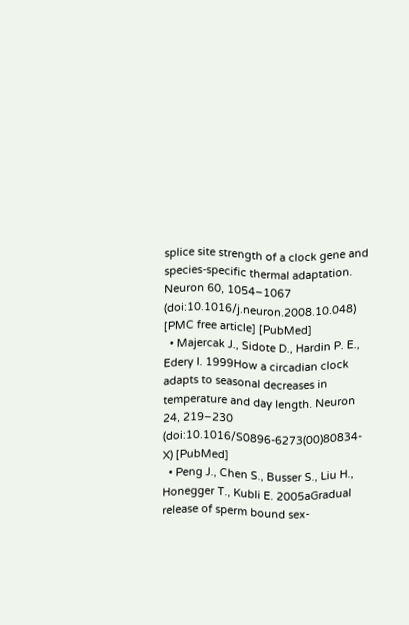splice site strength of a clock gene and species-specific thermal adaptation. Neuron 60, 1054–1067 (doi:10.1016/j.neuron.2008.10.048) [PMC free article] [PubMed]
  • Majercak J., Sidote D., Hardin P. E., Edery I. 1999How a circadian clock adapts to seasonal decreases in temperature and day length. Neuron 24, 219–230 (doi:10.1016/S0896-6273(00)80834-X) [PubMed]
  • Peng J., Chen S., Busser S., Liu H., Honegger T., Kubli E. 2005aGradual release of sperm bound sex-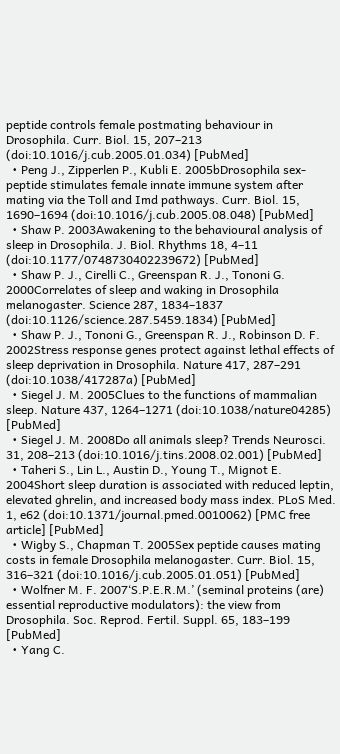peptide controls female postmating behaviour in Drosophila. Curr. Biol. 15, 207–213 (doi:10.1016/j.cub.2005.01.034) [PubMed]
  • Peng J., Zipperlen P., Kubli E. 2005bDrosophila sex-peptide stimulates female innate immune system after mating via the Toll and Imd pathways. Curr. Biol. 15, 1690–1694 (doi:10.1016/j.cub.2005.08.048) [PubMed]
  • Shaw P. 2003Awakening to the behavioural analysis of sleep in Drosophila. J. Biol. Rhythms 18, 4–11 (doi:10.1177/0748730402239672) [PubMed]
  • Shaw P. J., Cirelli C., Greenspan R. J., Tononi G. 2000Correlates of sleep and waking in Drosophila melanogaster. Science 287, 1834–1837 (doi:10.1126/science.287.5459.1834) [PubMed]
  • Shaw P. J., Tononi G., Greenspan R. J., Robinson D. F. 2002Stress response genes protect against lethal effects of sleep deprivation in Drosophila. Nature 417, 287–291 (doi:10.1038/417287a) [PubMed]
  • Siegel J. M. 2005Clues to the functions of mammalian sleep. Nature 437, 1264–1271 (doi:10.1038/nature04285) [PubMed]
  • Siegel J. M. 2008Do all animals sleep? Trends Neurosci. 31, 208–213 (doi:10.1016/j.tins.2008.02.001) [PubMed]
  • Taheri S., Lin L., Austin D., Young T., Mignot E. 2004Short sleep duration is associated with reduced leptin, elevated ghrelin, and increased body mass index. PLoS Med. 1, e62 (doi:10.1371/journal.pmed.0010062) [PMC free article] [PubMed]
  • Wigby S., Chapman T. 2005Sex peptide causes mating costs in female Drosophila melanogaster. Curr. Biol. 15, 316–321 (doi:10.1016/j.cub.2005.01.051) [PubMed]
  • Wolfner M. F. 2007‘S.P.E.R.M.’ (seminal proteins (are) essential reproductive modulators): the view from Drosophila. Soc. Reprod. Fertil. Suppl. 65, 183–199 [PubMed]
  • Yang C.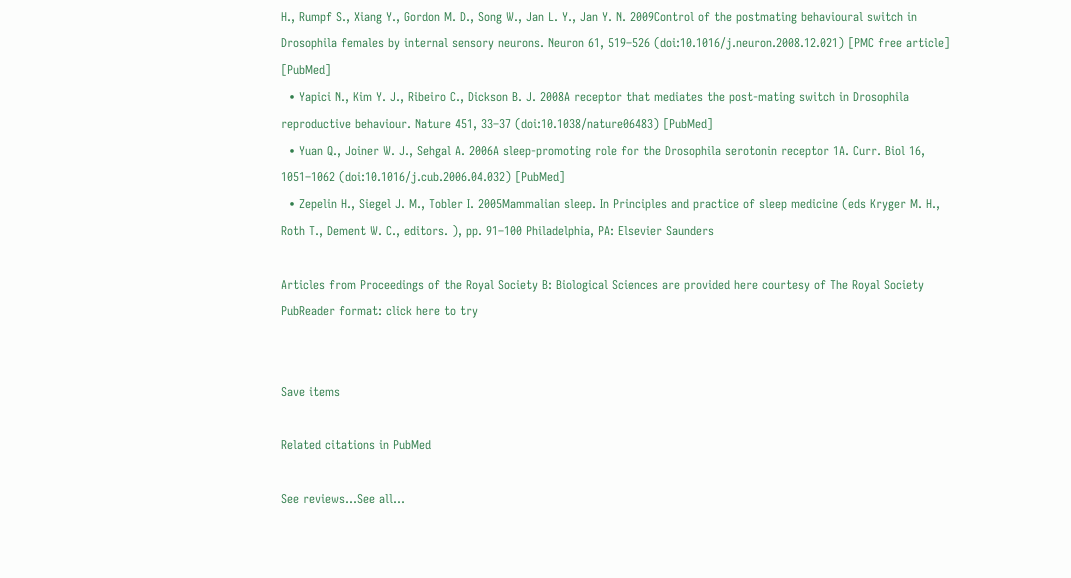H., Rumpf S., Xiang Y., Gordon M. D., Song W., Jan L. Y., Jan Y. N. 2009Control of the postmating behavioural switch in Drosophila females by internal sensory neurons. Neuron 61, 519–526 (doi:10.1016/j.neuron.2008.12.021) [PMC free article] [PubMed]
  • Yapici N., Kim Y. J., Ribeiro C., Dickson B. J. 2008A receptor that mediates the post-mating switch in Drosophila reproductive behaviour. Nature 451, 33–37 (doi:10.1038/nature06483) [PubMed]
  • Yuan Q., Joiner W. J., Sehgal A. 2006A sleep-promoting role for the Drosophila serotonin receptor 1A. Curr. Biol 16, 1051–1062 (doi:10.1016/j.cub.2006.04.032) [PubMed]
  • Zepelin H., Siegel J. M., Tobler I. 2005Mammalian sleep. In Principles and practice of sleep medicine (eds Kryger M. H., Roth T., Dement W. C., editors. ), pp. 91–100 Philadelphia, PA: Elsevier Saunders

Articles from Proceedings of the Royal Society B: Biological Sciences are provided here courtesy of The Royal Society
PubReader format: click here to try


Save items

Related citations in PubMed

See reviews...See all...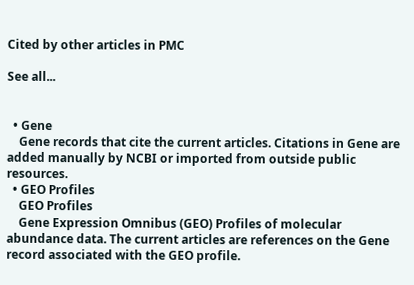Cited by other articles in PMC

See all...


  • Gene
    Gene records that cite the current articles. Citations in Gene are added manually by NCBI or imported from outside public resources.
  • GEO Profiles
    GEO Profiles
    Gene Expression Omnibus (GEO) Profiles of molecular abundance data. The current articles are references on the Gene record associated with the GEO profile.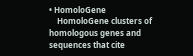• HomoloGene
    HomoloGene clusters of homologous genes and sequences that cite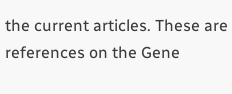the current articles. These are references on the Gene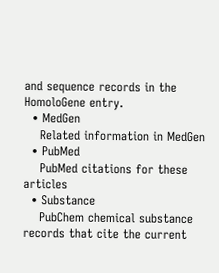and sequence records in the HomoloGene entry.
  • MedGen
    Related information in MedGen
  • PubMed
    PubMed citations for these articles
  • Substance
    PubChem chemical substance records that cite the current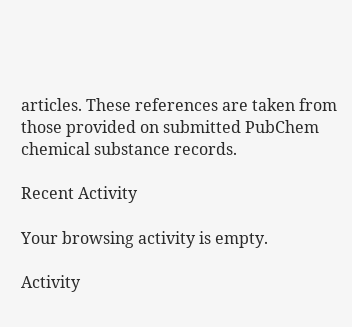articles. These references are taken from those provided on submitted PubChem chemical substance records.

Recent Activity

Your browsing activity is empty.

Activity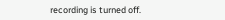recording is turned off.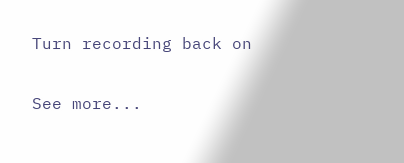Turn recording back on

See more...